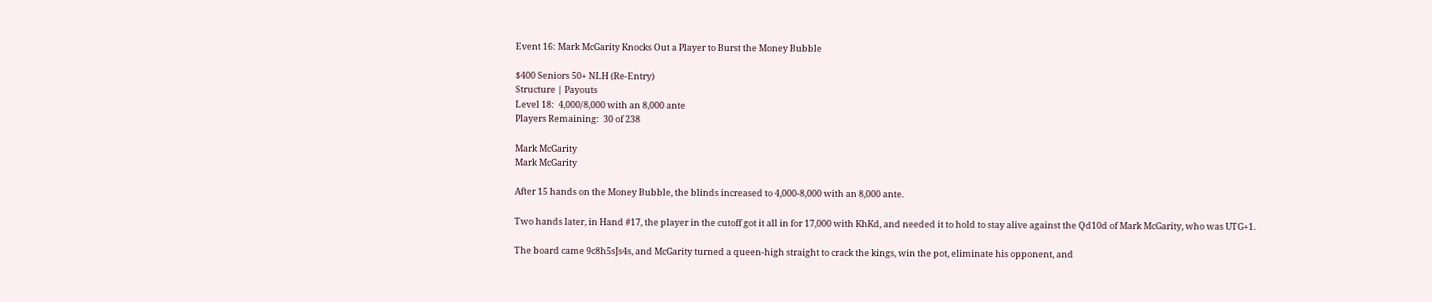Event 16: Mark McGarity Knocks Out a Player to Burst the Money Bubble

$400 Seniors 50+ NLH (Re-Entry)
Structure | Payouts
Level 18:  4,000/8,000 with an 8,000 ante
Players Remaining:  30 of 238

Mark McGarity
Mark McGarity

After 15 hands on the Money Bubble, the blinds increased to 4,000-8,000 with an 8,000 ante.

Two hands later, in Hand #17, the player in the cutoff got it all in for 17,000 with KhKd, and needed it to hold to stay alive against the Qd10d of Mark McGarity, who was UTG+1.

The board came 9c8h5sJs4s, and McGarity turned a queen-high straight to crack the kings, win the pot, eliminate his opponent, and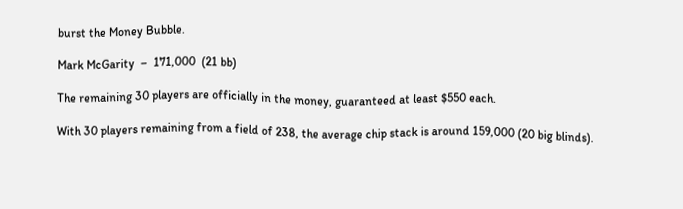burst the Money Bubble.

Mark McGarity  –  171,000  (21 bb)

The remaining 30 players are officially in the money, guaranteed at least $550 each.

With 30 players remaining from a field of 238, the average chip stack is around 159,000 (20 big blinds).